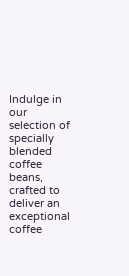Indulge in our selection of specially blended coffee beans, crafted to deliver an exceptional coffee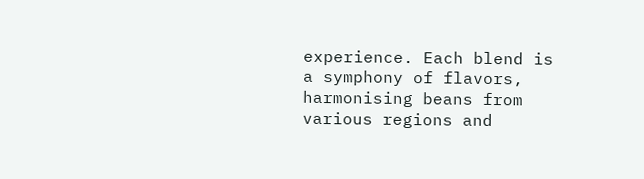experience. Each blend is a symphony of flavors, harmonising beans from various regions and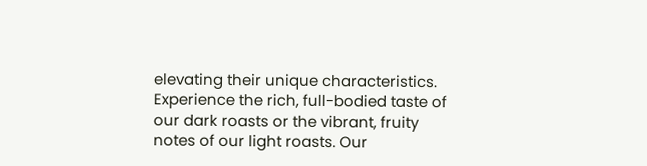elevating their unique characteristics. Experience the rich, full-bodied taste of our dark roasts or the vibrant, fruity notes of our light roasts. Our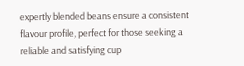expertly blended beans ensure a consistent flavour profile, perfect for those seeking a reliable and satisfying cup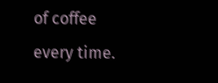of coffee every time.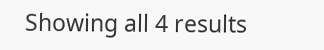Showing all 4 results